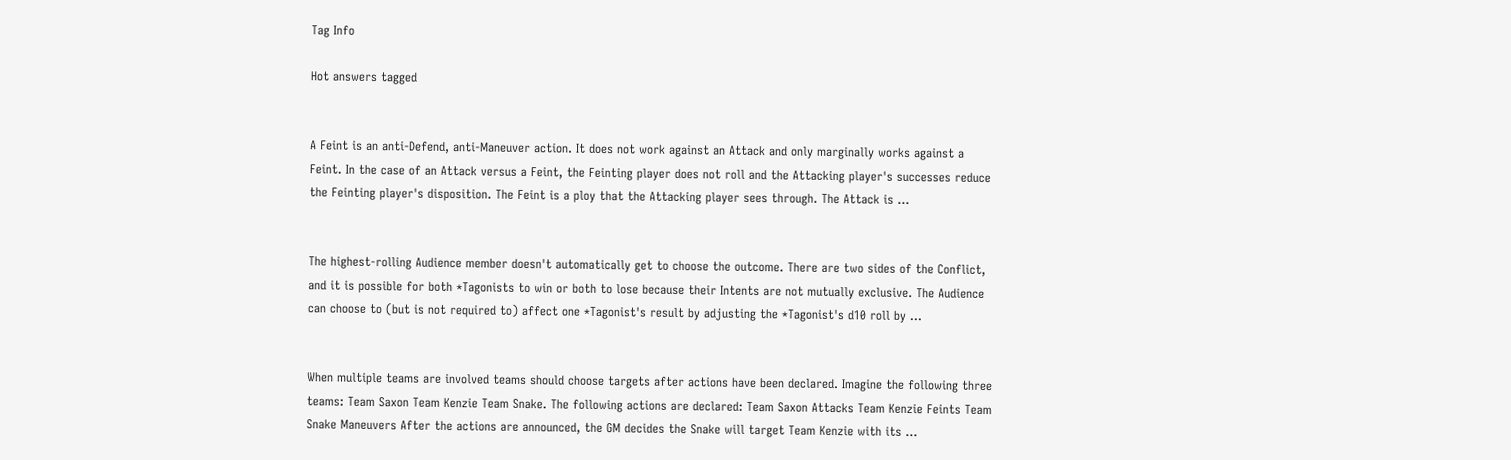Tag Info

Hot answers tagged


A Feint is an anti-Defend, anti-Maneuver action. It does not work against an Attack and only marginally works against a Feint. In the case of an Attack versus a Feint, the Feinting player does not roll and the Attacking player's successes reduce the Feinting player's disposition. The Feint is a ploy that the Attacking player sees through. The Attack is ...


The highest-rolling Audience member doesn't automatically get to choose the outcome. There are two sides of the Conflict, and it is possible for both *Tagonists to win or both to lose because their Intents are not mutually exclusive. The Audience can choose to (but is not required to) affect one *Tagonist's result by adjusting the *Tagonist's d10 roll by ...


When multiple teams are involved teams should choose targets after actions have been declared. Imagine the following three teams: Team Saxon Team Kenzie Team Snake. The following actions are declared: Team Saxon Attacks Team Kenzie Feints Team Snake Maneuvers After the actions are announced, the GM decides the Snake will target Team Kenzie with its ...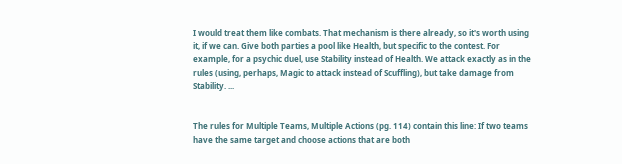I would treat them like combats. That mechanism is there already, so it's worth using it, if we can. Give both parties a pool like Health, but specific to the contest. For example, for a psychic duel, use Stability instead of Health. We attack exactly as in the rules (using, perhaps, Magic to attack instead of Scuffling), but take damage from Stability. ...


The rules for Multiple Teams, Multiple Actions (pg. 114) contain this line: If two teams have the same target and choose actions that are both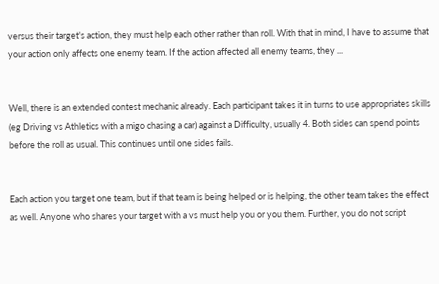versus their target's action, they must help each other rather than roll. With that in mind, I have to assume that your action only affects one enemy team. If the action affected all enemy teams, they ...


Well, there is an extended contest mechanic already. Each participant takes it in turns to use appropriates skills (eg Driving vs Athletics with a migo chasing a car) against a Difficulty, usually 4. Both sides can spend points before the roll as usual. This continues until one sides fails.


Each action you target one team, but if that team is being helped or is helping, the other team takes the effect as well. Anyone who shares your target with a vs must help you or you them. Further, you do not script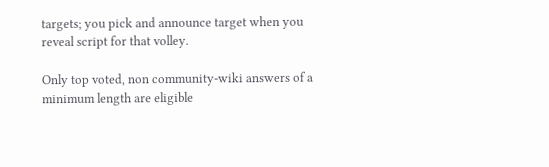targets; you pick and announce target when you reveal script for that volley.

Only top voted, non community-wiki answers of a minimum length are eligible